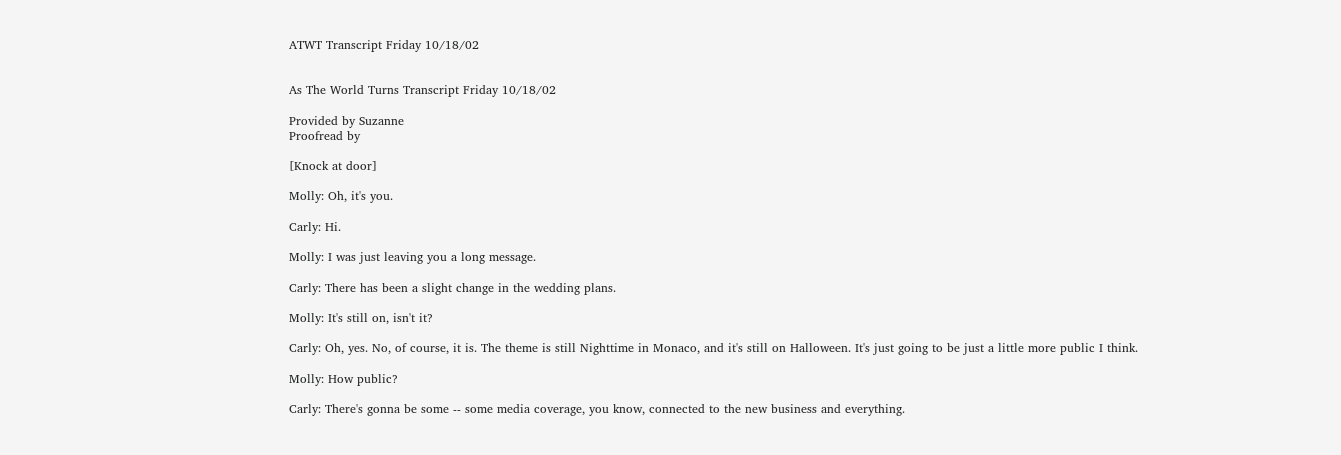ATWT Transcript Friday 10/18/02


As The World Turns Transcript Friday 10/18/02

Provided by Suzanne
Proofread by

[Knock at door]

Molly: Oh, it's you.

Carly: Hi.

Molly: I was just leaving you a long message.

Carly: There has been a slight change in the wedding plans.

Molly: It's still on, isn't it?

Carly: Oh, yes. No, of course, it is. The theme is still Nighttime in Monaco, and it's still on Halloween. It's just going to be just a little more public I think.

Molly: How public?

Carly: There's gonna be some -- some media coverage, you know, connected to the new business and everything.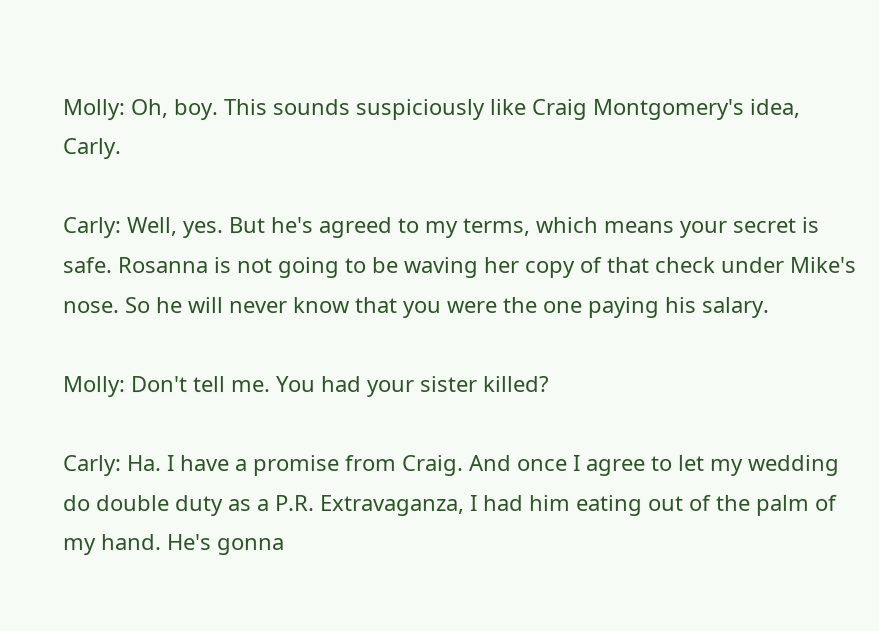Molly: Oh, boy. This sounds suspiciously like Craig Montgomery's idea, Carly.

Carly: Well, yes. But he's agreed to my terms, which means your secret is safe. Rosanna is not going to be waving her copy of that check under Mike's nose. So he will never know that you were the one paying his salary.

Molly: Don't tell me. You had your sister killed?

Carly: Ha. I have a promise from Craig. And once I agree to let my wedding do double duty as a P.R. Extravaganza, I had him eating out of the palm of my hand. He's gonna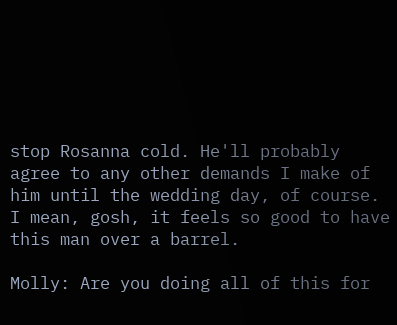stop Rosanna cold. He'll probably agree to any other demands I make of him until the wedding day, of course. I mean, gosh, it feels so good to have this man over a barrel.

Molly: Are you doing all of this for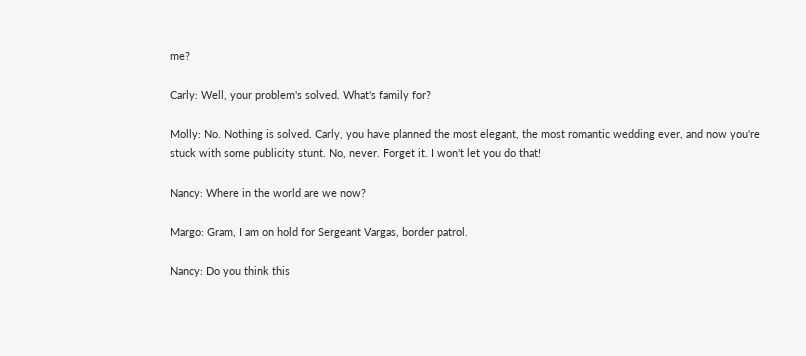me?

Carly: Well, your problem's solved. What's family for?

Molly: No. Nothing is solved. Carly, you have planned the most elegant, the most romantic wedding ever, and now you're stuck with some publicity stunt. No, never. Forget it. I won't let you do that!

Nancy: Where in the world are we now?

Margo: Gram, I am on hold for Sergeant Vargas, border patrol.

Nancy: Do you think this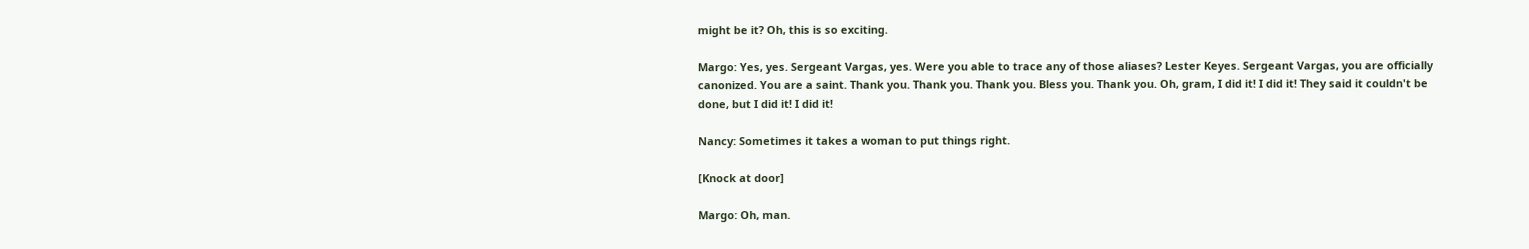might be it? Oh, this is so exciting.

Margo: Yes, yes. Sergeant Vargas, yes. Were you able to trace any of those aliases? Lester Keyes. Sergeant Vargas, you are officially canonized. You are a saint. Thank you. Thank you. Thank you. Bless you. Thank you. Oh, gram, I did it! I did it! They said it couldn't be done, but I did it! I did it!

Nancy: Sometimes it takes a woman to put things right.

[Knock at door]

Margo: Oh, man.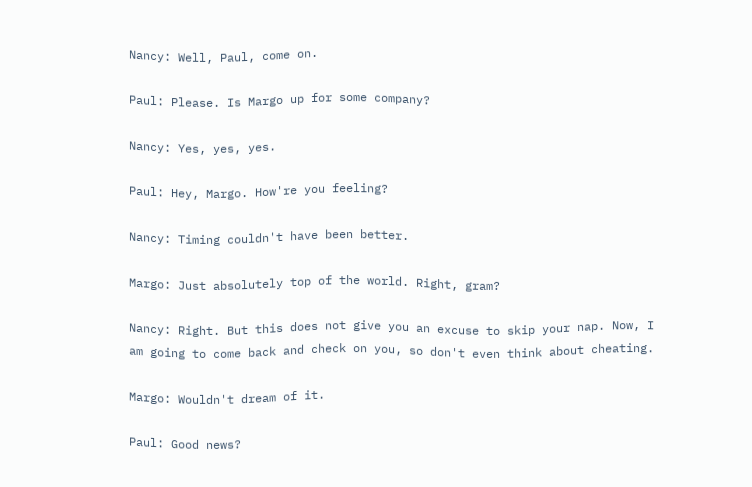Nancy: Well, Paul, come on.

Paul: Please. Is Margo up for some company?

Nancy: Yes, yes, yes.

Paul: Hey, Margo. How're you feeling?

Nancy: Timing couldn't have been better.

Margo: Just absolutely top of the world. Right, gram?

Nancy: Right. But this does not give you an excuse to skip your nap. Now, I am going to come back and check on you, so don't even think about cheating.

Margo: Wouldn't dream of it.

Paul: Good news?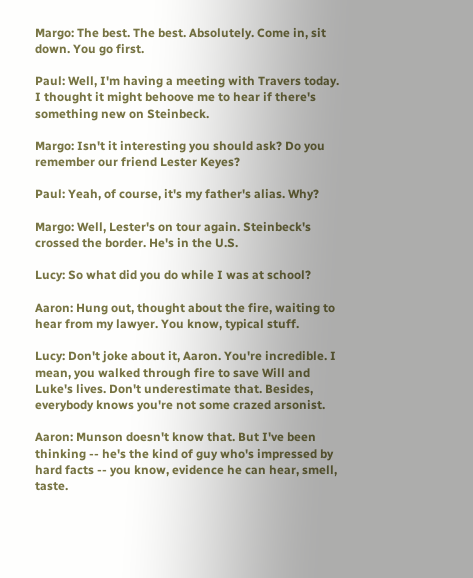Margo: The best. The best. Absolutely. Come in, sit down. You go first.

Paul: Well, I'm having a meeting with Travers today. I thought it might behoove me to hear if there's something new on Steinbeck.

Margo: Isn't it interesting you should ask? Do you remember our friend Lester Keyes?

Paul: Yeah, of course, it's my father's alias. Why?

Margo: Well, Lester's on tour again. Steinbeck's crossed the border. He's in the U.S.

Lucy: So what did you do while I was at school?

Aaron: Hung out, thought about the fire, waiting to hear from my lawyer. You know, typical stuff.

Lucy: Don't joke about it, Aaron. You're incredible. I mean, you walked through fire to save Will and Luke's lives. Don't underestimate that. Besides, everybody knows you're not some crazed arsonist.

Aaron: Munson doesn't know that. But I've been thinking -- he's the kind of guy who's impressed by hard facts -- you know, evidence he can hear, smell, taste.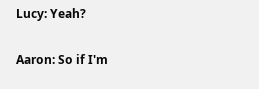Lucy: Yeah?

Aaron: So if I'm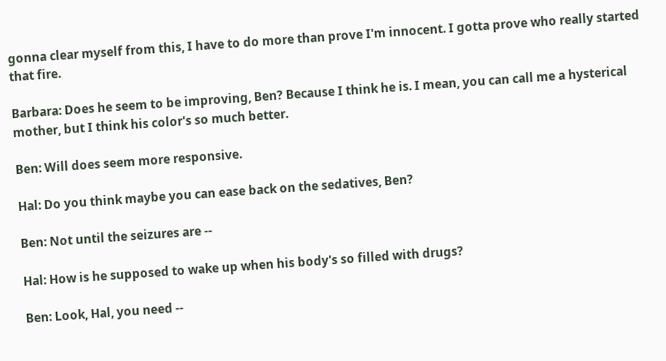gonna clear myself from this, I have to do more than prove I'm innocent. I gotta prove who really started that fire.

Barbara: Does he seem to be improving, Ben? Because I think he is. I mean, you can call me a hysterical mother, but I think his color's so much better.

Ben: Will does seem more responsive.

Hal: Do you think maybe you can ease back on the sedatives, Ben?

Ben: Not until the seizures are --

Hal: How is he supposed to wake up when his body's so filled with drugs?

Ben: Look, Hal, you need --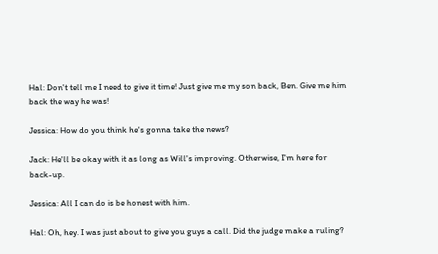Hal: Don't tell me I need to give it time! Just give me my son back, Ben. Give me him back the way he was!

Jessica: How do you think he's gonna take the news?

Jack: He'll be okay with it as long as Will's improving. Otherwise, I'm here for back-up.

Jessica: All I can do is be honest with him.

Hal: Oh, hey. I was just about to give you guys a call. Did the judge make a ruling?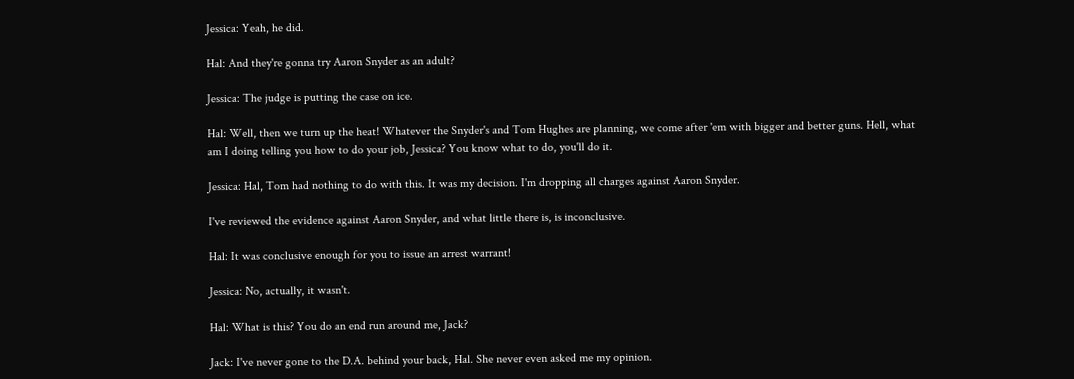Jessica: Yeah, he did.

Hal: And they're gonna try Aaron Snyder as an adult?

Jessica: The judge is putting the case on ice.

Hal: Well, then we turn up the heat! Whatever the Snyder's and Tom Hughes are planning, we come after 'em with bigger and better guns. Hell, what am I doing telling you how to do your job, Jessica? You know what to do, you'll do it.

Jessica: Hal, Tom had nothing to do with this. It was my decision. I'm dropping all charges against Aaron Snyder.

I've reviewed the evidence against Aaron Snyder, and what little there is, is inconclusive.

Hal: It was conclusive enough for you to issue an arrest warrant!

Jessica: No, actually, it wasn't.

Hal: What is this? You do an end run around me, Jack?

Jack: I've never gone to the D.A. behind your back, Hal. She never even asked me my opinion.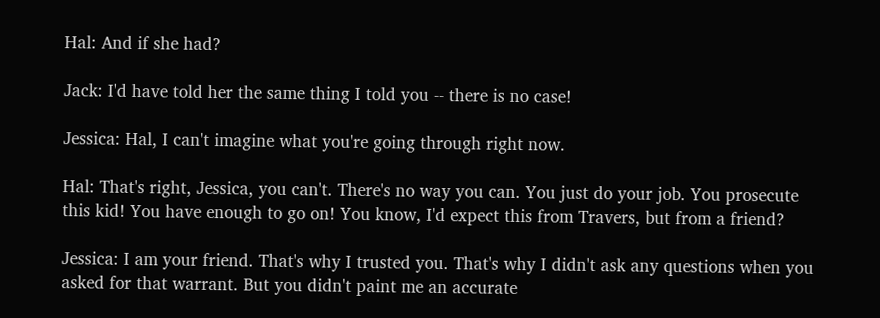Hal: And if she had?

Jack: I'd have told her the same thing I told you -- there is no case!

Jessica: Hal, I can't imagine what you're going through right now.

Hal: That's right, Jessica, you can't. There's no way you can. You just do your job. You prosecute this kid! You have enough to go on! You know, I'd expect this from Travers, but from a friend?

Jessica: I am your friend. That's why I trusted you. That's why I didn't ask any questions when you asked for that warrant. But you didn't paint me an accurate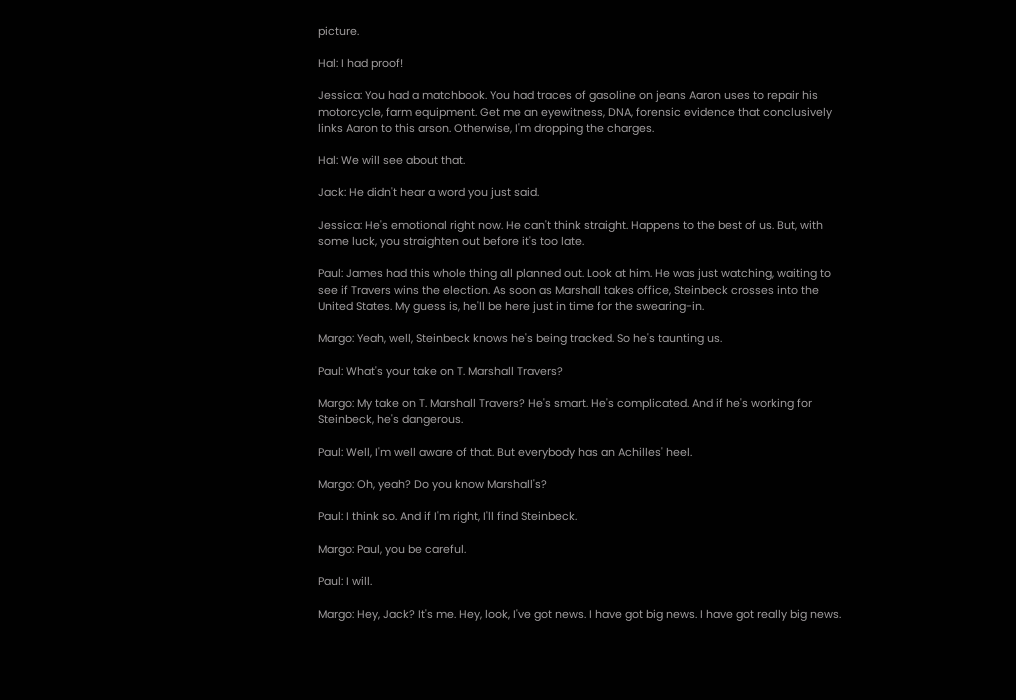picture.

Hal: I had proof!

Jessica: You had a matchbook. You had traces of gasoline on jeans Aaron uses to repair his motorcycle, farm equipment. Get me an eyewitness, DNA, forensic evidence that conclusively links Aaron to this arson. Otherwise, I'm dropping the charges.

Hal: We will see about that.

Jack: He didn't hear a word you just said.

Jessica: He's emotional right now. He can't think straight. Happens to the best of us. But, with some luck, you straighten out before it's too late.

Paul: James had this whole thing all planned out. Look at him. He was just watching, waiting to see if Travers wins the election. As soon as Marshall takes office, Steinbeck crosses into the United States. My guess is, he'll be here just in time for the swearing-in.

Margo: Yeah, well, Steinbeck knows he's being tracked. So he's taunting us.

Paul: What's your take on T. Marshall Travers?

Margo: My take on T. Marshall Travers? He's smart. He's complicated. And if he's working for Steinbeck, he's dangerous.

Paul: Well, I'm well aware of that. But everybody has an Achilles' heel.

Margo: Oh, yeah? Do you know Marshall's?

Paul: I think so. And if I'm right, I'll find Steinbeck.

Margo: Paul, you be careful.

Paul: I will.

Margo: Hey, Jack? It's me. Hey, look, I've got news. I have got big news. I have got really big news.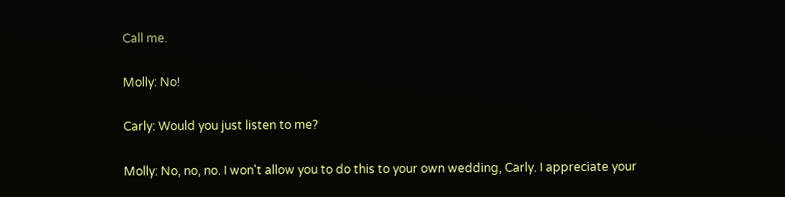Call me.

Molly: No!

Carly: Would you just listen to me?

Molly: No, no, no. I won't allow you to do this to your own wedding, Carly. I appreciate your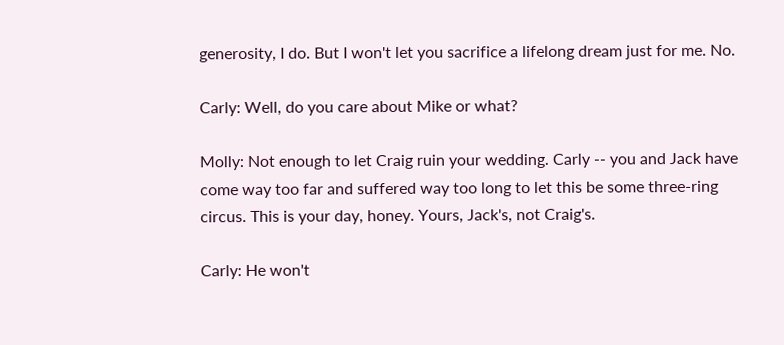generosity, I do. But I won't let you sacrifice a lifelong dream just for me. No.

Carly: Well, do you care about Mike or what?

Molly: Not enough to let Craig ruin your wedding. Carly -- you and Jack have come way too far and suffered way too long to let this be some three-ring circus. This is your day, honey. Yours, Jack's, not Craig's.

Carly: He won't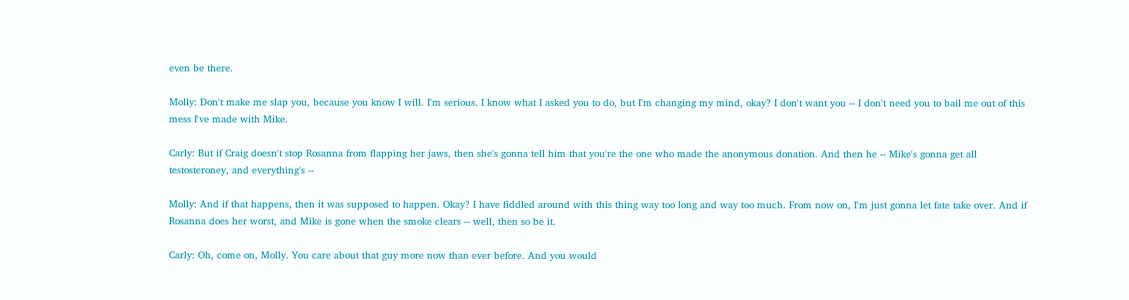even be there.

Molly: Don't make me slap you, because you know I will. I'm serious. I know what I asked you to do, but I'm changing my mind, okay? I don't want you -- I don't need you to bail me out of this mess I've made with Mike.

Carly: But if Craig doesn't stop Rosanna from flapping her jaws, then she's gonna tell him that you're the one who made the anonymous donation. And then he -- Mike's gonna get all testosteroney, and everything's --

Molly: And if that happens, then it was supposed to happen. Okay? I have fiddled around with this thing way too long and way too much. From now on, I'm just gonna let fate take over. And if Rosanna does her worst, and Mike is gone when the smoke clears -- well, then so be it.

Carly: Oh, come on, Molly. You care about that guy more now than ever before. And you would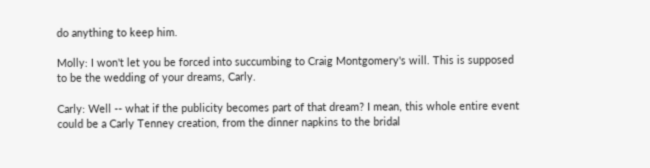do anything to keep him.

Molly: I won't let you be forced into succumbing to Craig Montgomery's will. This is supposed to be the wedding of your dreams, Carly.

Carly: Well -- what if the publicity becomes part of that dream? I mean, this whole entire event could be a Carly Tenney creation, from the dinner napkins to the bridal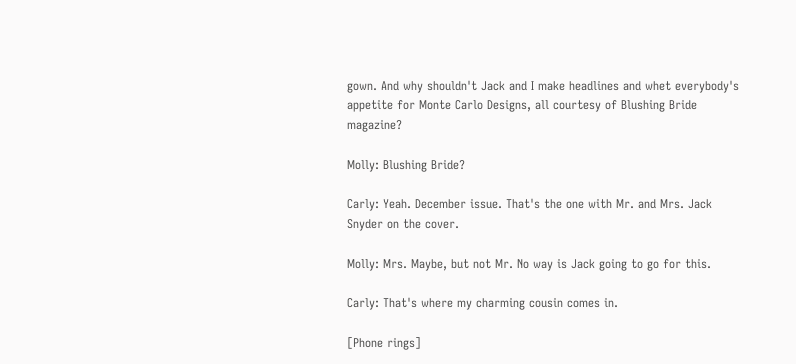gown. And why shouldn't Jack and I make headlines and whet everybody's appetite for Monte Carlo Designs, all courtesy of Blushing Bride magazine?

Molly: Blushing Bride?

Carly: Yeah. December issue. That's the one with Mr. and Mrs. Jack Snyder on the cover.

Molly: Mrs. Maybe, but not Mr. No way is Jack going to go for this.

Carly: That's where my charming cousin comes in.

[Phone rings]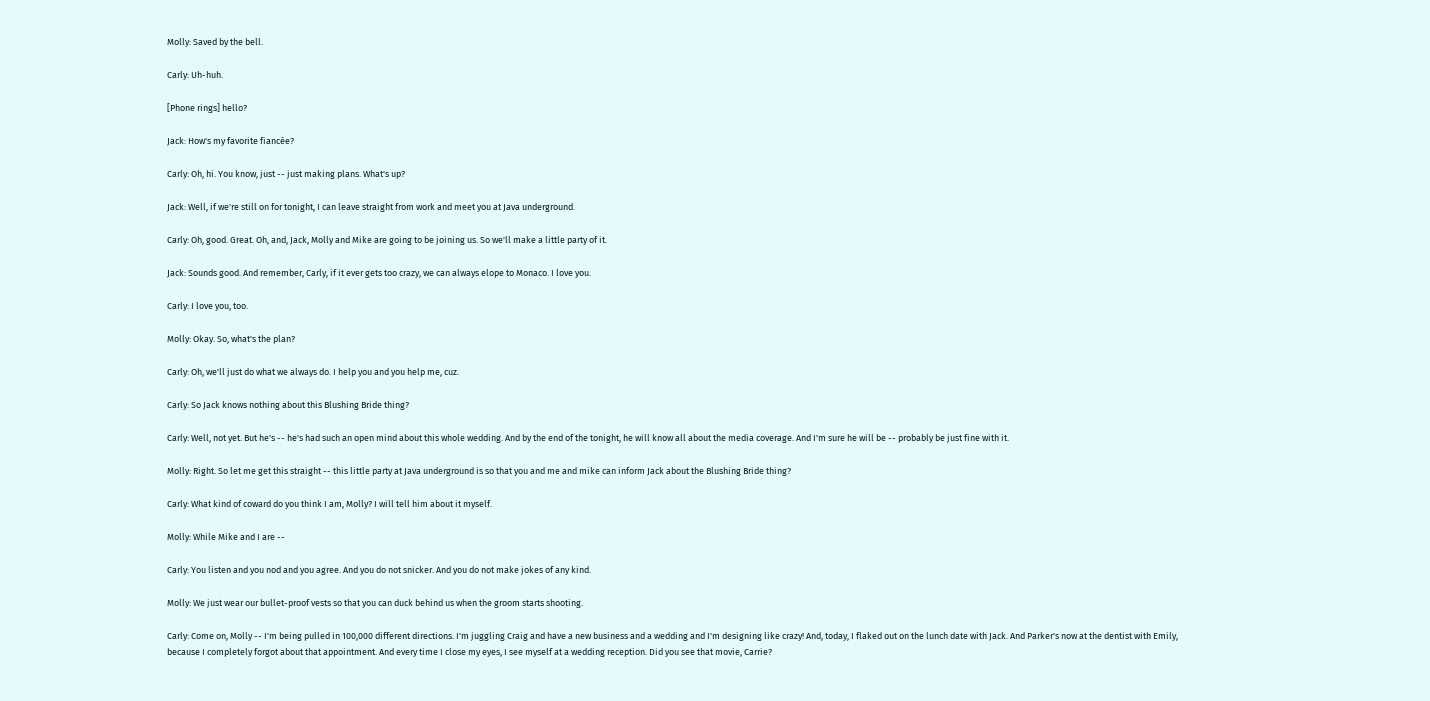Molly: Saved by the bell.

Carly: Uh-huh.

[Phone rings] hello?

Jack: How's my favorite fiancée?

Carly: Oh, hi. You know, just -- just making plans. What's up?

Jack: Well, if we're still on for tonight, I can leave straight from work and meet you at Java underground.

Carly: Oh, good. Great. Oh, and, Jack, Molly and Mike are going to be joining us. So we'll make a little party of it.

Jack: Sounds good. And remember, Carly, if it ever gets too crazy, we can always elope to Monaco. I love you.

Carly: I love you, too.

Molly: Okay. So, what's the plan?

Carly: Oh, we'll just do what we always do. I help you and you help me, cuz.

Carly: So Jack knows nothing about this Blushing Bride thing?

Carly: Well, not yet. But he's -- he's had such an open mind about this whole wedding. And by the end of the tonight, he will know all about the media coverage. And I'm sure he will be -- probably be just fine with it.

Molly: Right. So let me get this straight -- this little party at Java underground is so that you and me and mike can inform Jack about the Blushing Bride thing?

Carly: What kind of coward do you think I am, Molly? I will tell him about it myself.

Molly: While Mike and I are --

Carly: You listen and you nod and you agree. And you do not snicker. And you do not make jokes of any kind.

Molly: We just wear our bullet-proof vests so that you can duck behind us when the groom starts shooting.

Carly: Come on, Molly -- I'm being pulled in 100,000 different directions. I'm juggling Craig and have a new business and a wedding and I'm designing like crazy! And, today, I flaked out on the lunch date with Jack. And Parker's now at the dentist with Emily, because I completely forgot about that appointment. And every time I close my eyes, I see myself at a wedding reception. Did you see that movie, Carrie?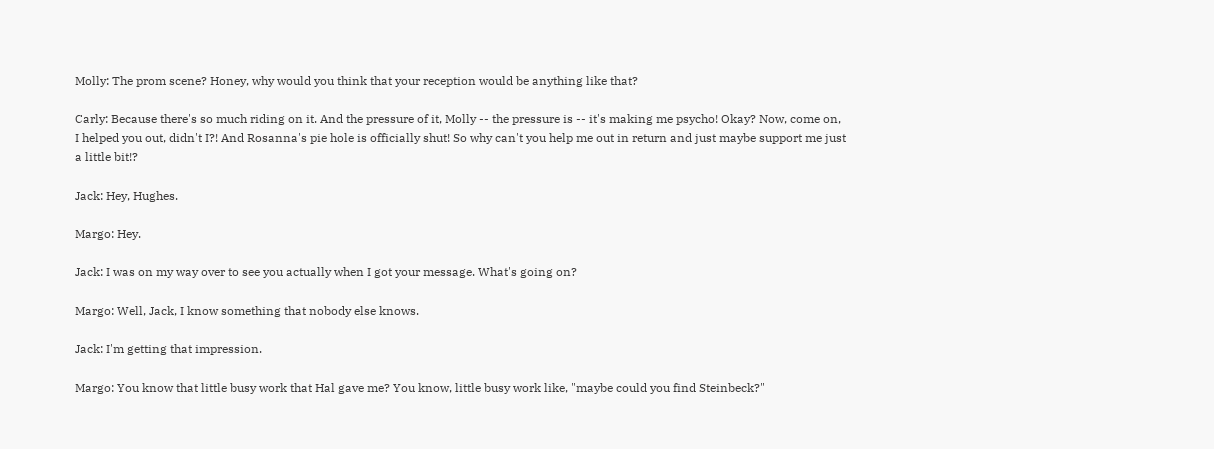Molly: The prom scene? Honey, why would you think that your reception would be anything like that?

Carly: Because there's so much riding on it. And the pressure of it, Molly -- the pressure is -- it's making me psycho! Okay? Now, come on, I helped you out, didn't I?! And Rosanna's pie hole is officially shut! So why can't you help me out in return and just maybe support me just a little bit!?

Jack: Hey, Hughes.

Margo: Hey.

Jack: I was on my way over to see you actually when I got your message. What's going on?

Margo: Well, Jack, I know something that nobody else knows.

Jack: I'm getting that impression.

Margo: You know that little busy work that Hal gave me? You know, little busy work like, "maybe could you find Steinbeck?"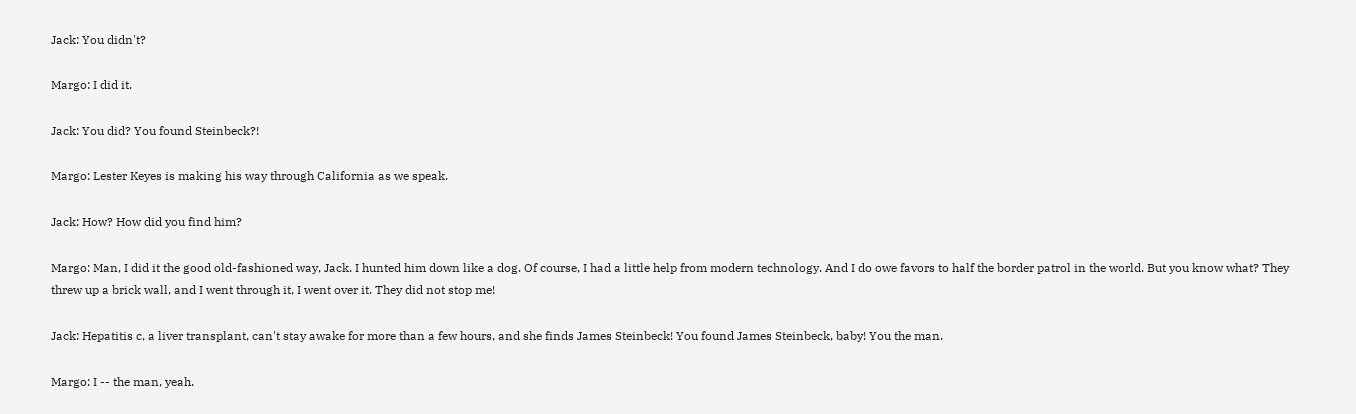Jack: You didn't?

Margo: I did it.

Jack: You did? You found Steinbeck?!

Margo: Lester Keyes is making his way through California as we speak.

Jack: How? How did you find him?

Margo: Man, I did it the good old-fashioned way, Jack. I hunted him down like a dog. Of course, I had a little help from modern technology. And I do owe favors to half the border patrol in the world. But you know what? They threw up a brick wall, and I went through it, I went over it. They did not stop me!

Jack: Hepatitis c, a liver transplant, can't stay awake for more than a few hours, and she finds James Steinbeck! You found James Steinbeck, baby! You the man.

Margo: I -- the man, yeah.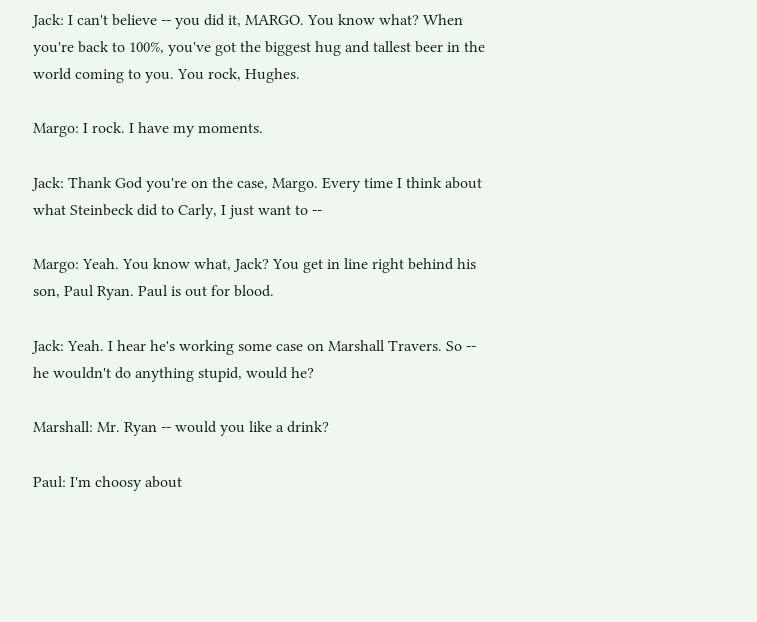Jack: I can't believe -- you did it, MARGO. You know what? When you're back to 100%, you've got the biggest hug and tallest beer in the world coming to you. You rock, Hughes.

Margo: I rock. I have my moments.

Jack: Thank God you're on the case, Margo. Every time I think about what Steinbeck did to Carly, I just want to --

Margo: Yeah. You know what, Jack? You get in line right behind his son, Paul Ryan. Paul is out for blood.

Jack: Yeah. I hear he's working some case on Marshall Travers. So -- he wouldn't do anything stupid, would he?

Marshall: Mr. Ryan -- would you like a drink?

Paul: I'm choosy about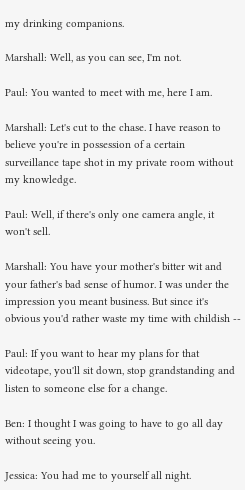my drinking companions.

Marshall: Well, as you can see, I'm not.

Paul: You wanted to meet with me, here I am.

Marshall: Let's cut to the chase. I have reason to believe you're in possession of a certain surveillance tape shot in my private room without my knowledge.

Paul: Well, if there's only one camera angle, it won't sell.

Marshall: You have your mother's bitter wit and your father's bad sense of humor. I was under the impression you meant business. But since it's obvious you'd rather waste my time with childish --

Paul: If you want to hear my plans for that videotape, you'll sit down, stop grandstanding and listen to someone else for a change.

Ben: I thought I was going to have to go all day without seeing you.

Jessica: You had me to yourself all night.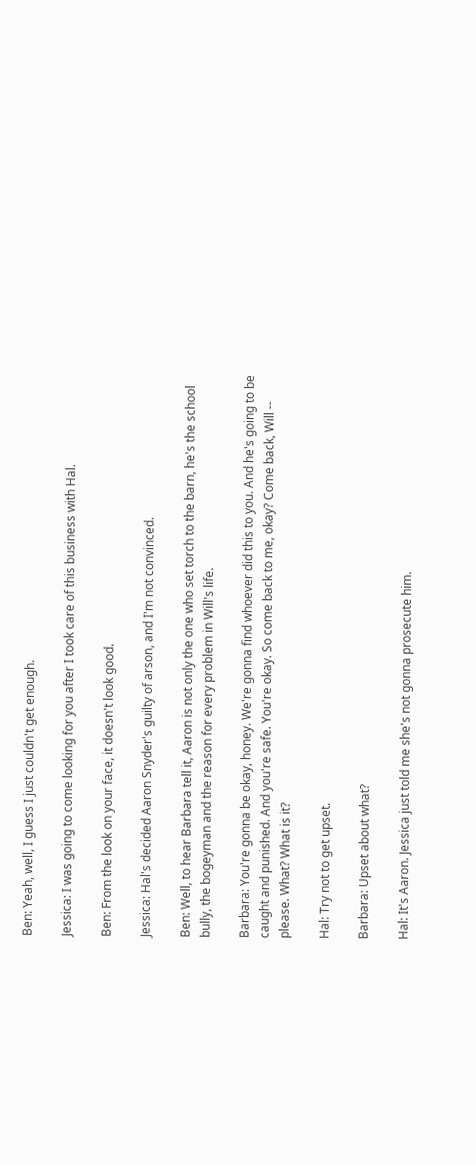Ben: Yeah, well, I guess I just couldn't get enough.

Jessica: I was going to come looking for you after I took care of this business with Hal.

Ben: From the look on your face, it doesn't look good.

Jessica: Hal's decided Aaron Snyder's guilty of arson, and I'm not convinced.

Ben: Well, to hear Barbara tell it, Aaron is not only the one who set torch to the barn, he's the school bully, the bogeyman and the reason for every problem in Will's life.

Barbara: You're gonna be okay, honey. We're gonna find whoever did this to you. And he's going to be caught and punished. And you're safe. You're okay. So come back to me, okay? Come back, Will -- please. What? What is it?

Hal: Try not to get upset.

Barbara: Upset about what?

Hal: It's Aaron. Jessica just told me she's not gonna prosecute him.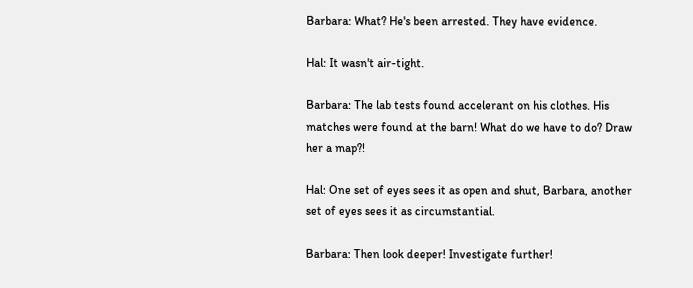Barbara: What? He's been arrested. They have evidence.

Hal: It wasn't air-tight.

Barbara: The lab tests found accelerant on his clothes. His matches were found at the barn! What do we have to do? Draw her a map?!

Hal: One set of eyes sees it as open and shut, Barbara, another set of eyes sees it as circumstantial.

Barbara: Then look deeper! Investigate further!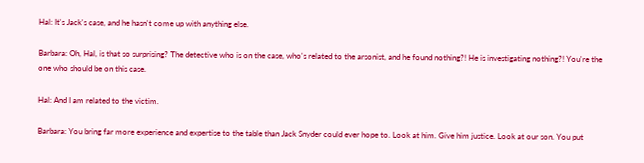Hal: It's Jack's case, and he hasn't come up with anything else.

Barbara: Oh, Hal, is that so surprising? The detective who is on the case, who's related to the arsonist, and he found nothing?! He is investigating nothing?! You're the one who should be on this case.

Hal: And I am related to the victim.

Barbara: You bring far more experience and expertise to the table than Jack Snyder could ever hope to. Look at him. Give him justice. Look at our son. You put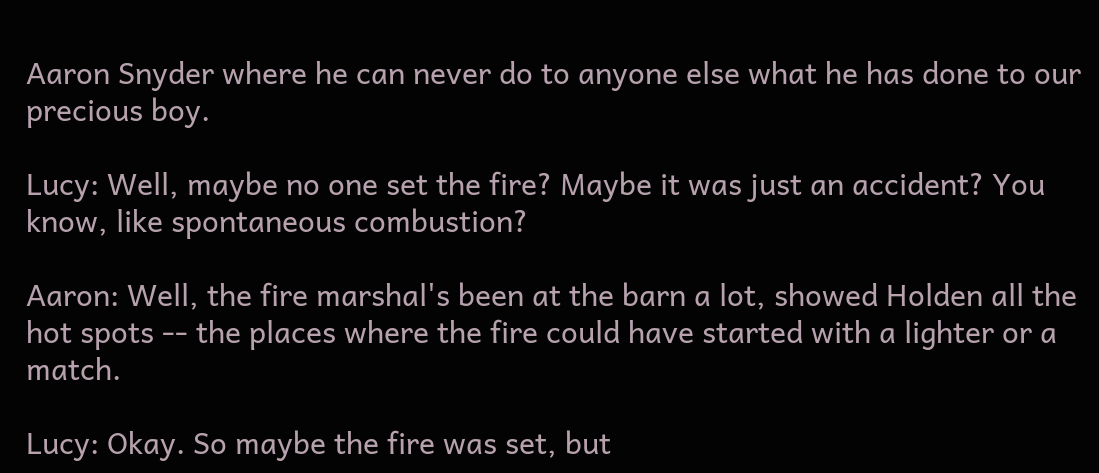Aaron Snyder where he can never do to anyone else what he has done to our precious boy.

Lucy: Well, maybe no one set the fire? Maybe it was just an accident? You know, like spontaneous combustion?

Aaron: Well, the fire marshal's been at the barn a lot, showed Holden all the hot spots -- the places where the fire could have started with a lighter or a match.

Lucy: Okay. So maybe the fire was set, but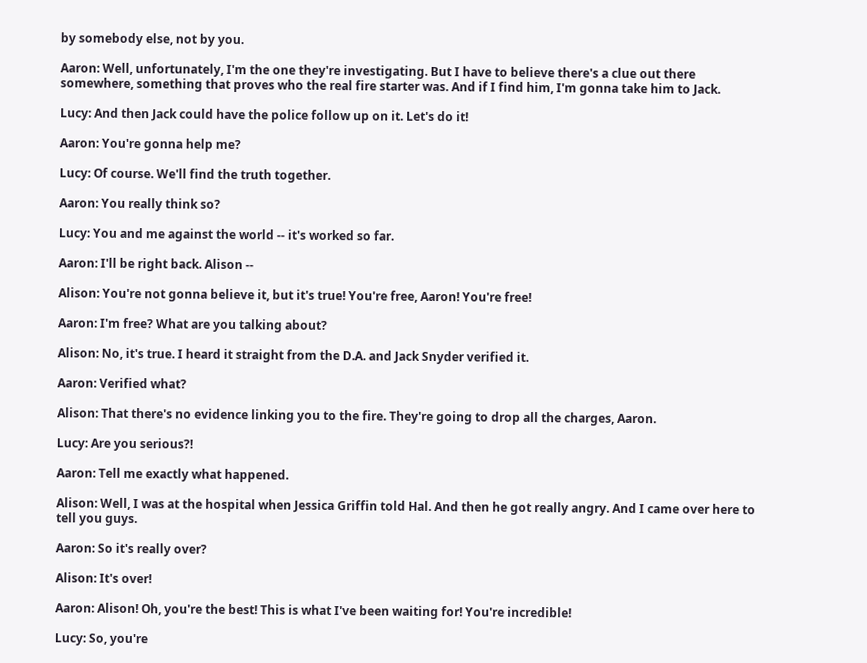by somebody else, not by you.

Aaron: Well, unfortunately, I'm the one they're investigating. But I have to believe there's a clue out there somewhere, something that proves who the real fire starter was. And if I find him, I'm gonna take him to Jack.

Lucy: And then Jack could have the police follow up on it. Let's do it!

Aaron: You're gonna help me?

Lucy: Of course. We'll find the truth together.

Aaron: You really think so?

Lucy: You and me against the world -- it's worked so far.

Aaron: I'll be right back. Alison --

Alison: You're not gonna believe it, but it's true! You're free, Aaron! You're free!

Aaron: I'm free? What are you talking about?

Alison: No, it's true. I heard it straight from the D.A. and Jack Snyder verified it.

Aaron: Verified what?

Alison: That there's no evidence linking you to the fire. They're going to drop all the charges, Aaron.

Lucy: Are you serious?!

Aaron: Tell me exactly what happened.

Alison: Well, I was at the hospital when Jessica Griffin told Hal. And then he got really angry. And I came over here to tell you guys.

Aaron: So it's really over?

Alison: It's over!

Aaron: Alison! Oh, you're the best! This is what I've been waiting for! You're incredible!

Lucy: So, you're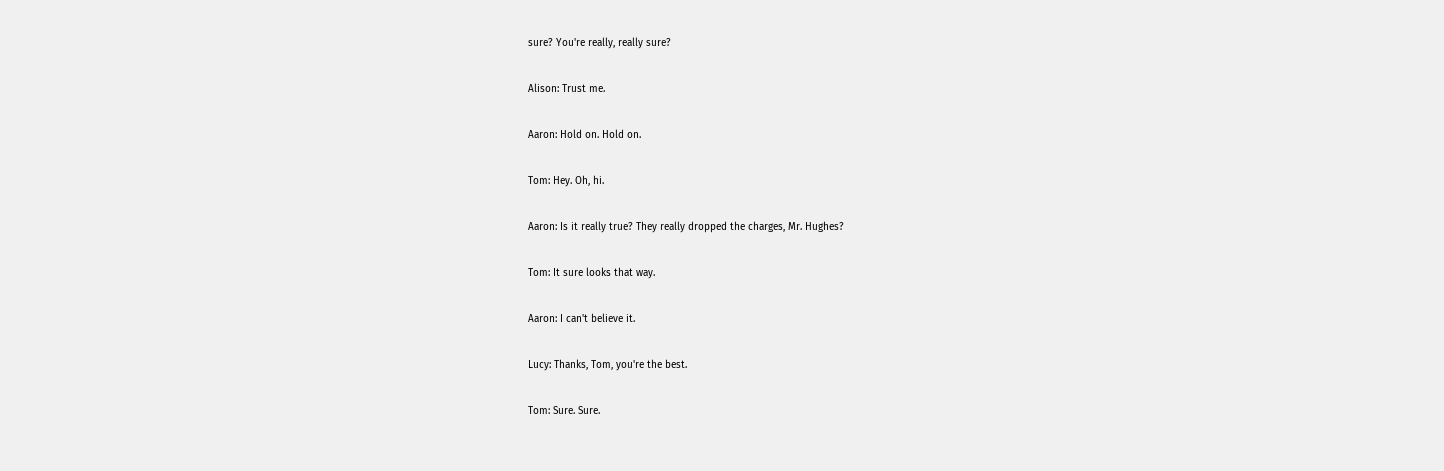sure? You're really, really sure?

Alison: Trust me.

Aaron: Hold on. Hold on.

Tom: Hey. Oh, hi.

Aaron: Is it really true? They really dropped the charges, Mr. Hughes?

Tom: It sure looks that way.

Aaron: I can't believe it.

Lucy: Thanks, Tom, you're the best.

Tom: Sure. Sure.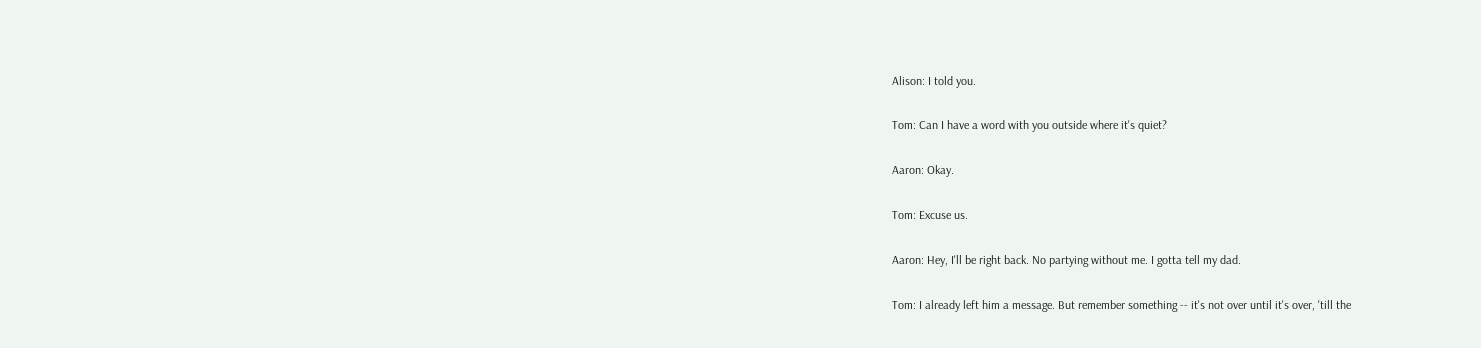Alison: I told you.

Tom: Can I have a word with you outside where it's quiet?

Aaron: Okay.

Tom: Excuse us.

Aaron: Hey, I'll be right back. No partying without me. I gotta tell my dad.

Tom: I already left him a message. But remember something -- it's not over until it's over, 'till the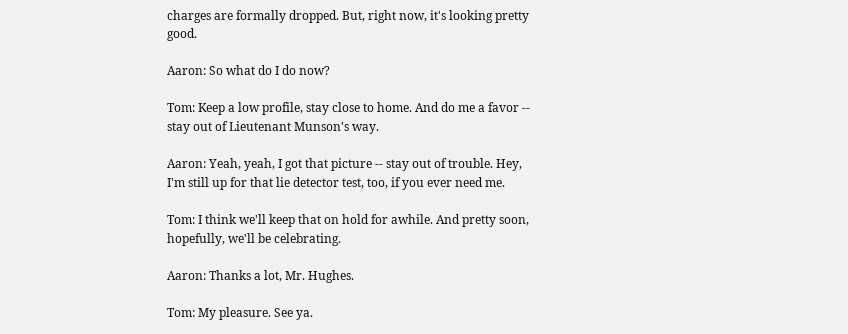charges are formally dropped. But, right now, it's looking pretty good.

Aaron: So what do I do now?

Tom: Keep a low profile, stay close to home. And do me a favor -- stay out of Lieutenant Munson's way.

Aaron: Yeah, yeah, I got that picture -- stay out of trouble. Hey, I'm still up for that lie detector test, too, if you ever need me.

Tom: I think we'll keep that on hold for awhile. And pretty soon, hopefully, we'll be celebrating.

Aaron: Thanks a lot, Mr. Hughes.

Tom: My pleasure. See ya.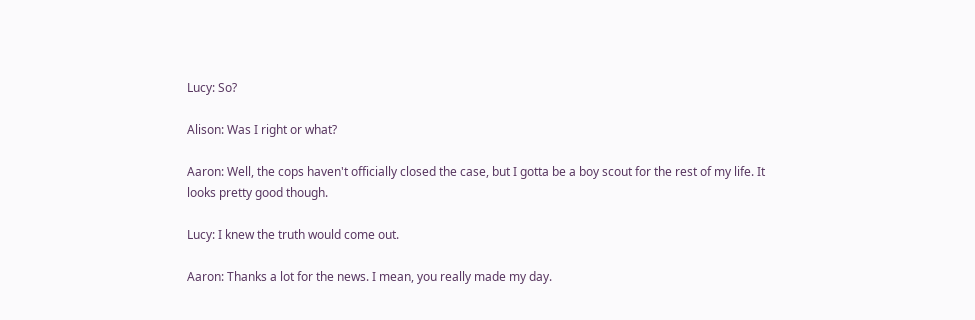Lucy: So?

Alison: Was I right or what?

Aaron: Well, the cops haven't officially closed the case, but I gotta be a boy scout for the rest of my life. It looks pretty good though.

Lucy: I knew the truth would come out.

Aaron: Thanks a lot for the news. I mean, you really made my day.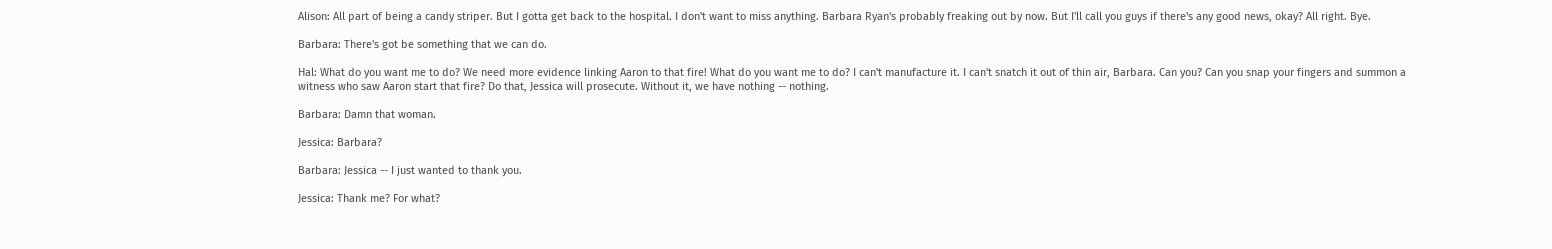Alison: All part of being a candy striper. But I gotta get back to the hospital. I don't want to miss anything. Barbara Ryan's probably freaking out by now. But I'll call you guys if there's any good news, okay? All right. Bye.

Barbara: There's got be something that we can do.

Hal: What do you want me to do? We need more evidence linking Aaron to that fire! What do you want me to do? I can't manufacture it. I can't snatch it out of thin air, Barbara. Can you? Can you snap your fingers and summon a witness who saw Aaron start that fire? Do that, Jessica will prosecute. Without it, we have nothing -- nothing.

Barbara: Damn that woman.

Jessica: Barbara?

Barbara: Jessica -- I just wanted to thank you.

Jessica: Thank me? For what?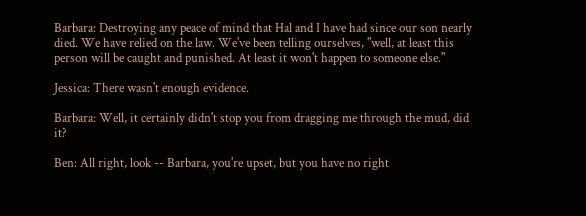Barbara: Destroying any peace of mind that Hal and I have had since our son nearly died. We have relied on the law. We've been telling ourselves, "well, at least this person will be caught and punished. At least it won't happen to someone else."

Jessica: There wasn't enough evidence.

Barbara: Well, it certainly didn't stop you from dragging me through the mud, did it?

Ben: All right, look -- Barbara, you're upset, but you have no right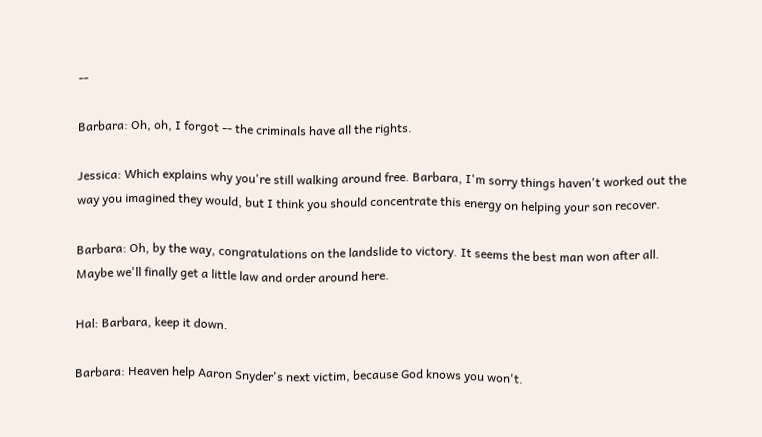--

Barbara: Oh, oh, I forgot -- the criminals have all the rights.

Jessica: Which explains why you're still walking around free. Barbara, I'm sorry things haven't worked out the way you imagined they would, but I think you should concentrate this energy on helping your son recover.

Barbara: Oh, by the way, congratulations on the landslide to victory. It seems the best man won after all. Maybe we'll finally get a little law and order around here.

Hal: Barbara, keep it down.

Barbara: Heaven help Aaron Snyder's next victim, because God knows you won't.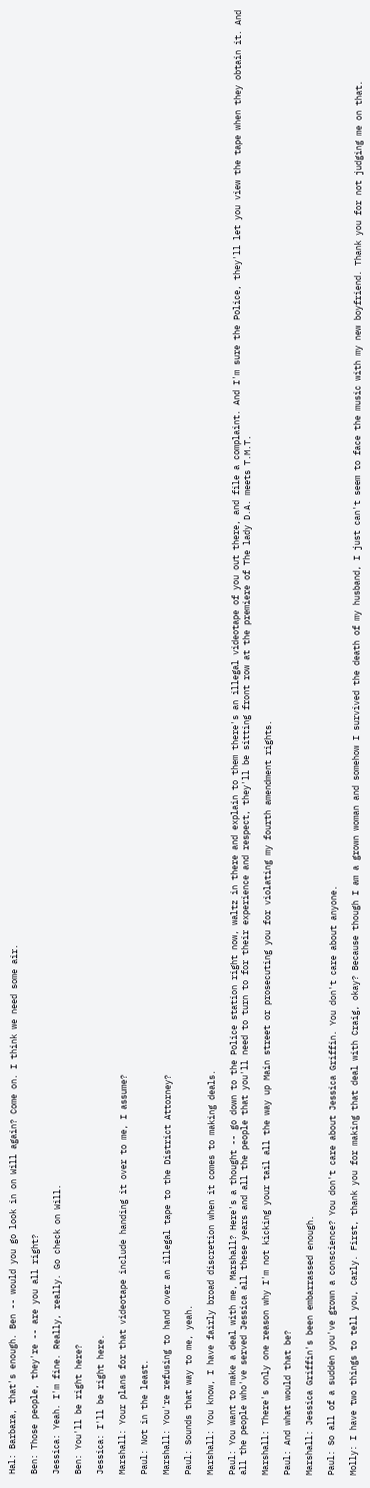Hal: Barbara, that's enough. Ben -- would you go look in on Will again? Come on. I think we need some air.

Ben: Those people, they're -- are you all right?

Jessica: Yeah. I'm fine. Really, really. Go check on Will.

Ben: You'll be right here?

Jessica: I'll be right here.

Marshall: Your plans for that videotape include handing it over to me, I assume?

Paul: Not in the least.

Marshall: You're refusing to hand over an illegal tape to the District Attorney?

Paul: Sounds that way to me, yeah.

Marshall: You know, I have fairly broad discretion when it comes to making deals.

Paul: You want to make a deal with me, Marshall? Here's a thought -- go down to the Police station right now, waltz in there and explain to them there's an illegal videotape of you out there, and file a complaint. And I'm sure the Police, they'll let you view the tape when they obtain it. And all the people who've served Jessica all these years and all the people that you'll need to turn to for their experience and respect, they'll be sitting front row at the premiere of The lady D.A. meets T.M.T.

Marshall: There's only one reason why I'm not kicking your tail all the way up Main street or prosecuting you for violating my fourth amendment rights.

Paul: And what would that be?

Marshall: Jessica Griffin's been embarrassed enough.

Paul: So all of a sudden you've grown a conscience? You don't care about Jessica Griffin. You don't care about anyone.

Molly: I have two things to tell you, Carly. First, thank you for making that deal with Craig, okay? Because though I am a grown woman and somehow I survived the death of my husband, I just can't seem to face the music with my new boyfriend. Thank you for not judging me on that.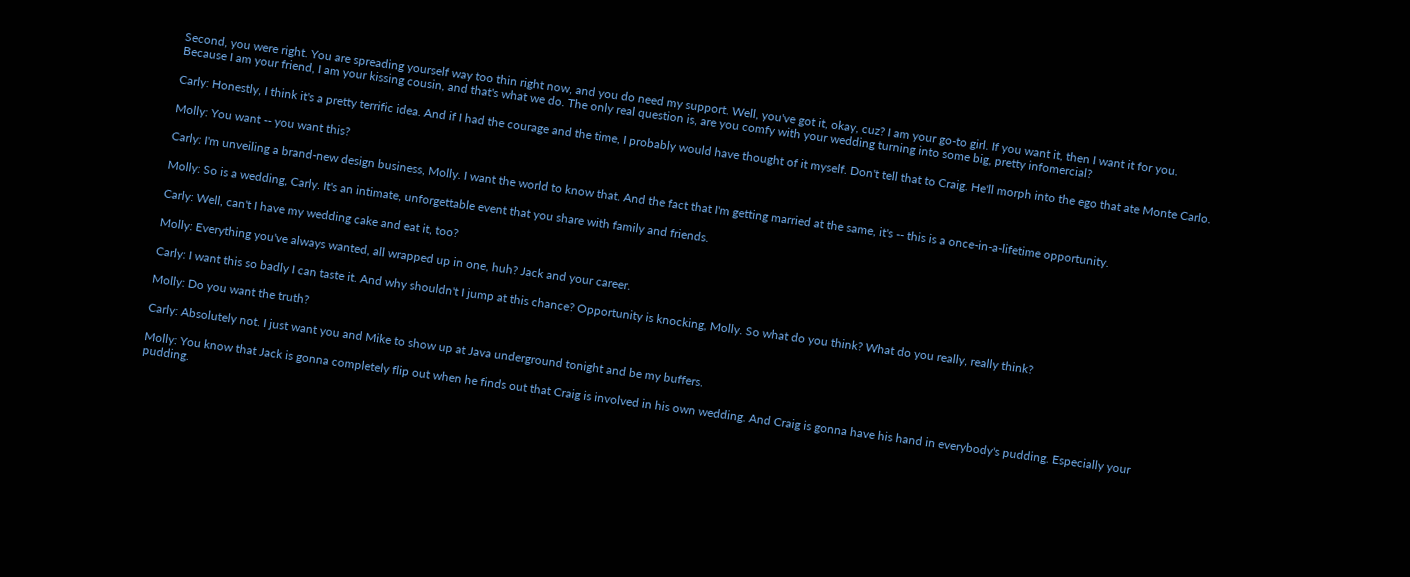Second, you were right. You are spreading yourself way too thin right now, and you do need my support. Well, you've got it, okay, cuz? I am your go-to girl. If you want it, then I want it for you. Because I am your friend, I am your kissing cousin, and that's what we do. The only real question is, are you comfy with your wedding turning into some big, pretty infomercial?

Carly: Honestly, I think it's a pretty terrific idea. And if I had the courage and the time, I probably would have thought of it myself. Don't tell that to Craig. He'll morph into the ego that ate Monte Carlo.

Molly: You want -- you want this?

Carly: I'm unveiling a brand-new design business, Molly. I want the world to know that. And the fact that I'm getting married at the same, it's -- this is a once-in-a-lifetime opportunity.

Molly: So is a wedding, Carly. It's an intimate, unforgettable event that you share with family and friends.

Carly: Well, can't I have my wedding cake and eat it, too?

Molly: Everything you've always wanted, all wrapped up in one, huh? Jack and your career.

Carly: I want this so badly I can taste it. And why shouldn't I jump at this chance? Opportunity is knocking, Molly. So what do you think? What do you really, really think?

Molly: Do you want the truth?

Carly: Absolutely not. I just want you and Mike to show up at Java underground tonight and be my buffers.

Molly: You know that Jack is gonna completely flip out when he finds out that Craig is involved in his own wedding. And Craig is gonna have his hand in everybody's pudding. Especially your pudding.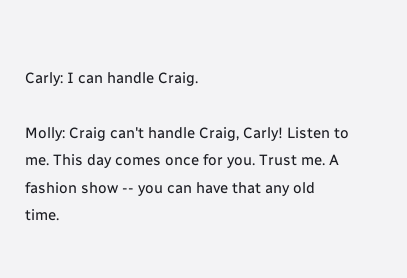Carly: I can handle Craig.

Molly: Craig can't handle Craig, Carly! Listen to me. This day comes once for you. Trust me. A fashion show -- you can have that any old time.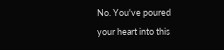No. You've poured your heart into this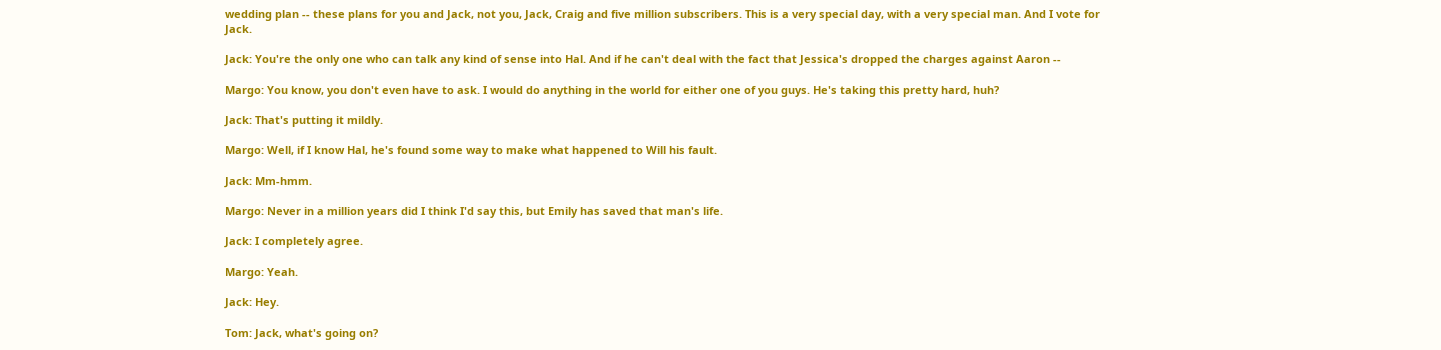wedding plan -- these plans for you and Jack, not you, Jack, Craig and five million subscribers. This is a very special day, with a very special man. And I vote for Jack.

Jack: You're the only one who can talk any kind of sense into Hal. And if he can't deal with the fact that Jessica's dropped the charges against Aaron --

Margo: You know, you don't even have to ask. I would do anything in the world for either one of you guys. He's taking this pretty hard, huh?

Jack: That's putting it mildly.

Margo: Well, if I know Hal, he's found some way to make what happened to Will his fault.

Jack: Mm-hmm.

Margo: Never in a million years did I think I'd say this, but Emily has saved that man's life.

Jack: I completely agree.

Margo: Yeah.

Jack: Hey.

Tom: Jack, what's going on?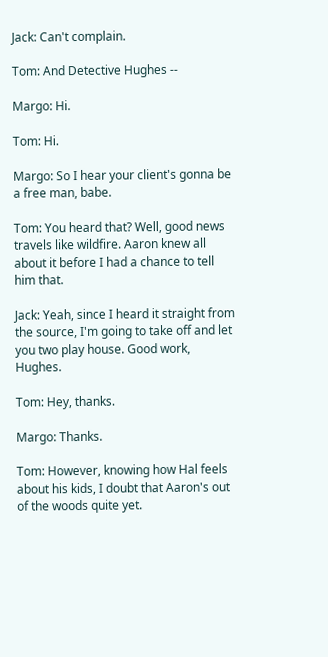Jack: Can't complain.

Tom: And Detective Hughes --

Margo: Hi.

Tom: Hi.

Margo: So I hear your client's gonna be a free man, babe.

Tom: You heard that? Well, good news travels like wildfire. Aaron knew all about it before I had a chance to tell him that.

Jack: Yeah, since I heard it straight from the source, I'm going to take off and let you two play house. Good work, Hughes.

Tom: Hey, thanks.

Margo: Thanks.

Tom: However, knowing how Hal feels about his kids, I doubt that Aaron's out of the woods quite yet.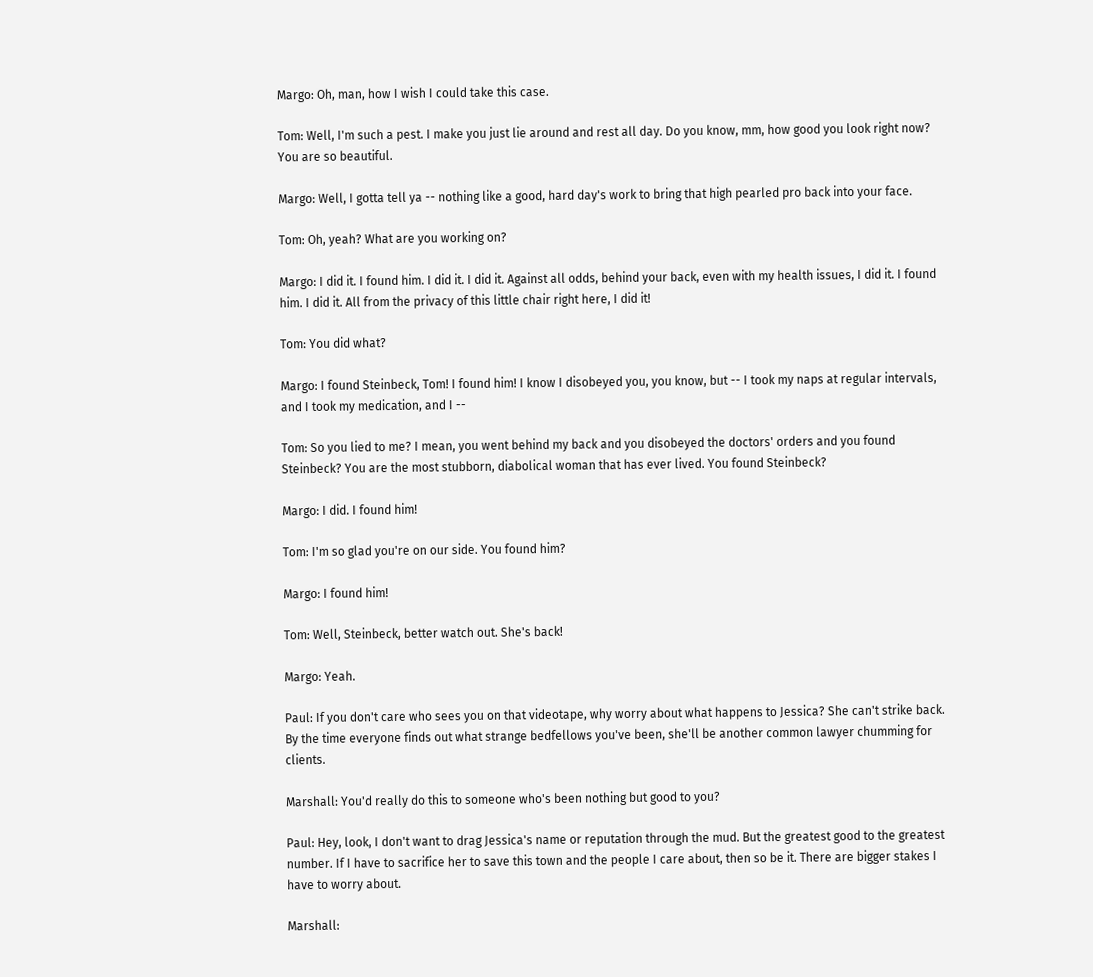Margo: Oh, man, how I wish I could take this case.

Tom: Well, I'm such a pest. I make you just lie around and rest all day. Do you know, mm, how good you look right now? You are so beautiful.

Margo: Well, I gotta tell ya -- nothing like a good, hard day's work to bring that high pearled pro back into your face.

Tom: Oh, yeah? What are you working on?

Margo: I did it. I found him. I did it. I did it. Against all odds, behind your back, even with my health issues, I did it. I found him. I did it. All from the privacy of this little chair right here, I did it!

Tom: You did what?

Margo: I found Steinbeck, Tom! I found him! I know I disobeyed you, you know, but -- I took my naps at regular intervals, and I took my medication, and I --

Tom: So you lied to me? I mean, you went behind my back and you disobeyed the doctors' orders and you found Steinbeck? You are the most stubborn, diabolical woman that has ever lived. You found Steinbeck?

Margo: I did. I found him!

Tom: I'm so glad you're on our side. You found him?

Margo: I found him!

Tom: Well, Steinbeck, better watch out. She's back!

Margo: Yeah.

Paul: If you don't care who sees you on that videotape, why worry about what happens to Jessica? She can't strike back. By the time everyone finds out what strange bedfellows you've been, she'll be another common lawyer chumming for clients.

Marshall: You'd really do this to someone who's been nothing but good to you?

Paul: Hey, look, I don't want to drag Jessica's name or reputation through the mud. But the greatest good to the greatest number. If I have to sacrifice her to save this town and the people I care about, then so be it. There are bigger stakes I have to worry about.

Marshall: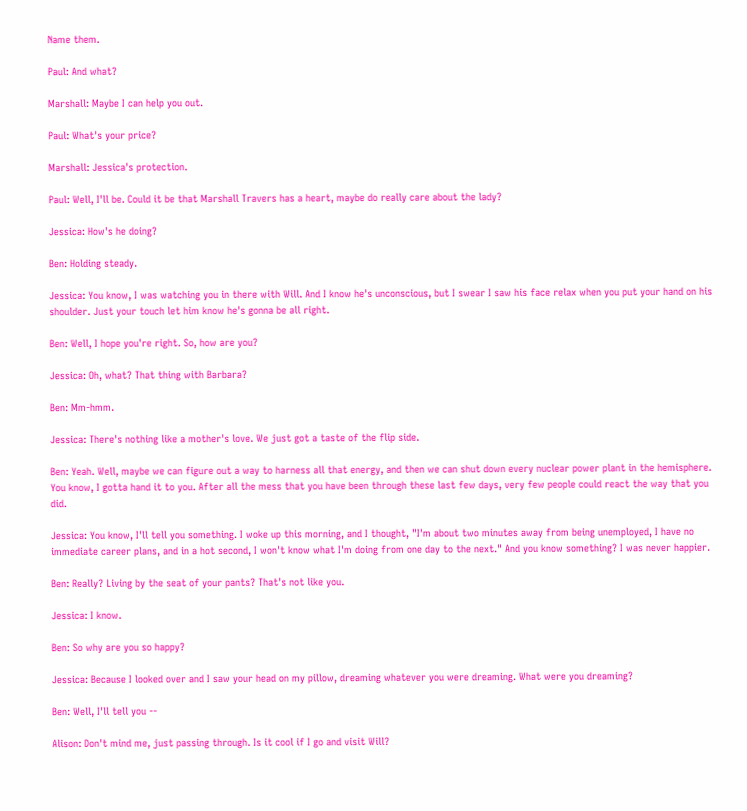Name them.

Paul: And what?

Marshall: Maybe I can help you out.

Paul: What's your price?

Marshall: Jessica's protection.

Paul: Well, I'll be. Could it be that Marshall Travers has a heart, maybe do really care about the lady?

Jessica: How's he doing?

Ben: Holding steady.

Jessica: You know, I was watching you in there with Will. And I know he's unconscious, but I swear I saw his face relax when you put your hand on his shoulder. Just your touch let him know he's gonna be all right.

Ben: Well, I hope you're right. So, how are you?

Jessica: Oh, what? That thing with Barbara?

Ben: Mm-hmm.

Jessica: There's nothing like a mother's love. We just got a taste of the flip side.

Ben: Yeah. Well, maybe we can figure out a way to harness all that energy, and then we can shut down every nuclear power plant in the hemisphere. You know, I gotta hand it to you. After all the mess that you have been through these last few days, very few people could react the way that you did.

Jessica: You know, I'll tell you something. I woke up this morning, and I thought, "I'm about two minutes away from being unemployed, I have no immediate career plans, and in a hot second, I won't know what I'm doing from one day to the next." And you know something? I was never happier.

Ben: Really? Living by the seat of your pants? That's not like you.

Jessica: I know.

Ben: So why are you so happy?

Jessica: Because I looked over and I saw your head on my pillow, dreaming whatever you were dreaming. What were you dreaming?

Ben: Well, I'll tell you --

Alison: Don't mind me, just passing through. Is it cool if I go and visit Will?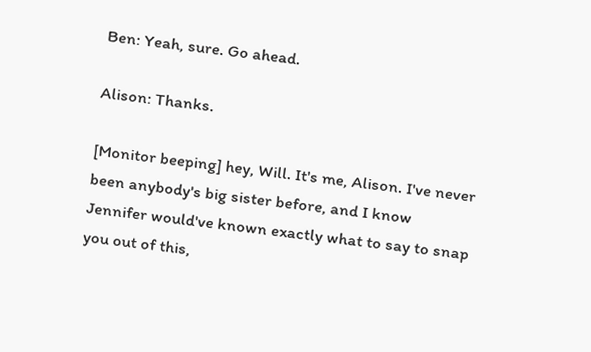Ben: Yeah, sure. Go ahead.

Alison: Thanks.

[Monitor beeping] hey, Will. It's me, Alison. I've never been anybody's big sister before, and I know Jennifer would've known exactly what to say to snap you out of this,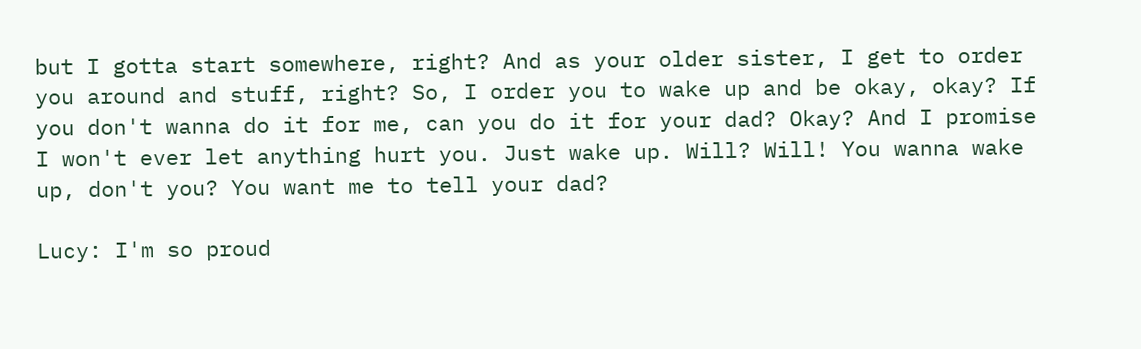but I gotta start somewhere, right? And as your older sister, I get to order you around and stuff, right? So, I order you to wake up and be okay, okay? If you don't wanna do it for me, can you do it for your dad? Okay? And I promise I won't ever let anything hurt you. Just wake up. Will? Will! You wanna wake up, don't you? You want me to tell your dad?

Lucy: I'm so proud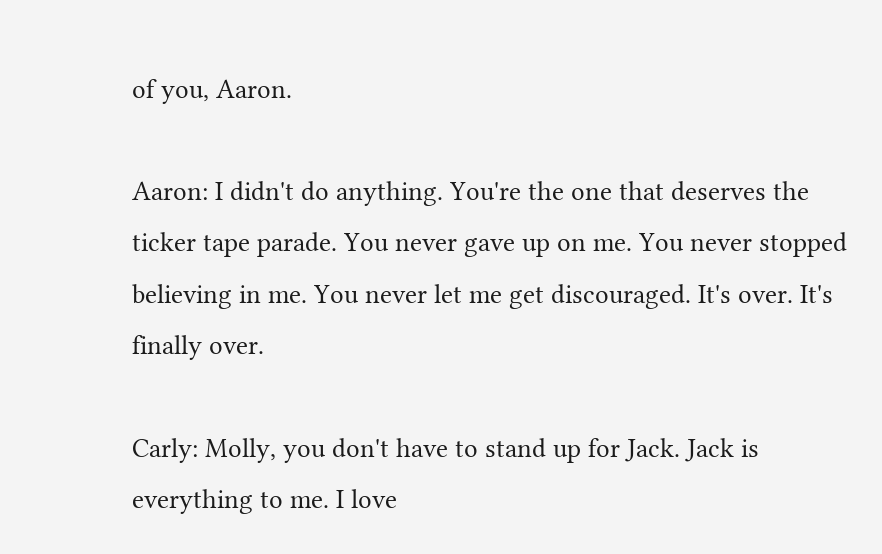of you, Aaron.

Aaron: I didn't do anything. You're the one that deserves the ticker tape parade. You never gave up on me. You never stopped believing in me. You never let me get discouraged. It's over. It's finally over.

Carly: Molly, you don't have to stand up for Jack. Jack is everything to me. I love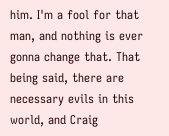him. I'm a fool for that man, and nothing is ever gonna change that. That being said, there are necessary evils in this world, and Craig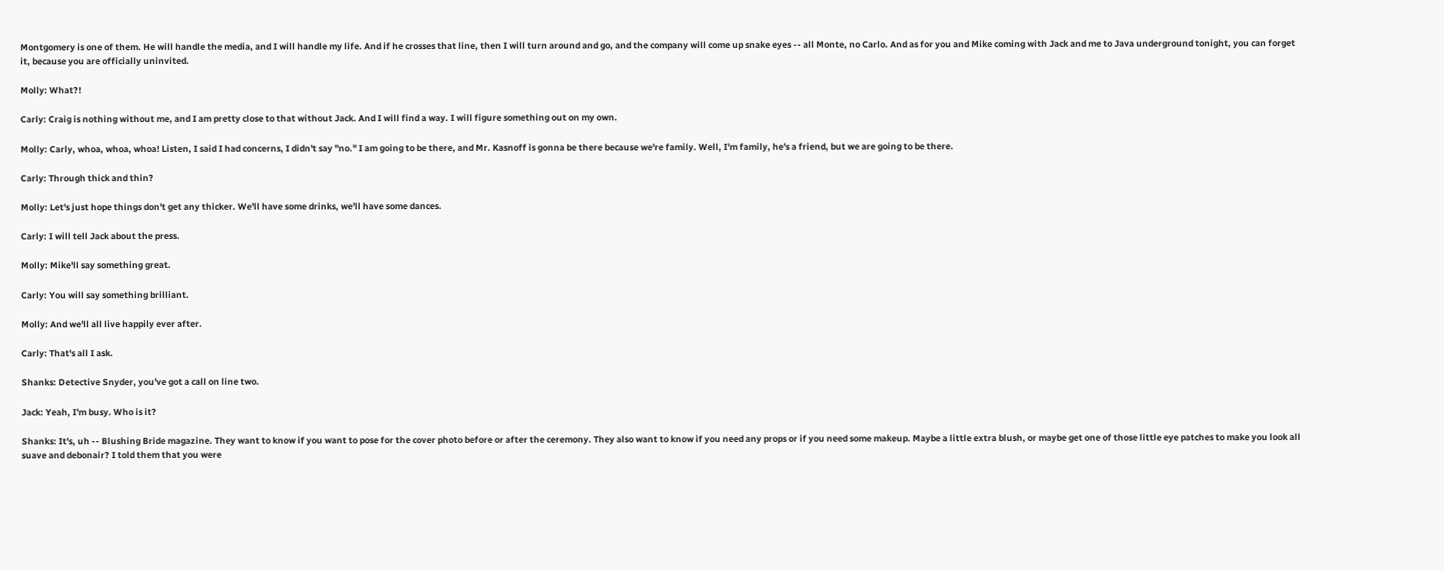Montgomery is one of them. He will handle the media, and I will handle my life. And if he crosses that line, then I will turn around and go, and the company will come up snake eyes -- all Monte, no Carlo. And as for you and Mike coming with Jack and me to Java underground tonight, you can forget it, because you are officially uninvited.

Molly: What?!

Carly: Craig is nothing without me, and I am pretty close to that without Jack. And I will find a way. I will figure something out on my own.

Molly: Carly, whoa, whoa, whoa! Listen, I said I had concerns, I didn't say "no." I am going to be there, and Mr. Kasnoff is gonna be there because we're family. Well, I'm family, he's a friend, but we are going to be there.

Carly: Through thick and thin?

Molly: Let's just hope things don't get any thicker. We'll have some drinks, we'll have some dances.

Carly: I will tell Jack about the press.

Molly: Mike'll say something great.

Carly: You will say something brilliant.

Molly: And we'll all live happily ever after.

Carly: That's all I ask.

Shanks: Detective Snyder, you've got a call on line two.

Jack: Yeah, I'm busy. Who is it?

Shanks: It's, uh -- Blushing Bride magazine. They want to know if you want to pose for the cover photo before or after the ceremony. They also want to know if you need any props or if you need some makeup. Maybe a little extra blush, or maybe get one of those little eye patches to make you look all suave and debonair? I told them that you were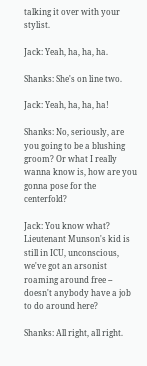talking it over with your stylist.

Jack: Yeah, ha, ha, ha.

Shanks: She's on line two.

Jack: Yeah, ha, ha, ha!

Shanks: No, seriously, are you going to be a blushing groom? Or what I really wanna know is, how are you gonna pose for the centerfold?

Jack: You know what? Lieutenant Munson's kid is still in ICU, unconscious, we've got an arsonist roaming around free -- doesn't anybody have a job to do around here?

Shanks: All right, all right.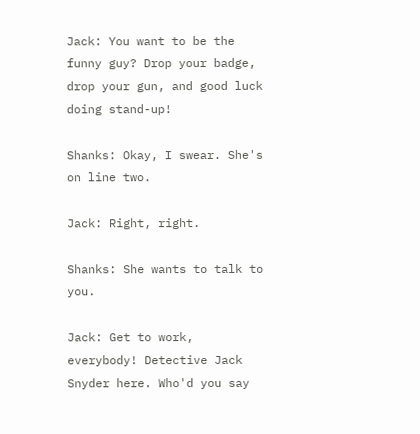Jack: You want to be the funny guy? Drop your badge, drop your gun, and good luck doing stand-up!

Shanks: Okay, I swear. She's on line two.

Jack: Right, right.

Shanks: She wants to talk to you.

Jack: Get to work, everybody! Detective Jack Snyder here. Who'd you say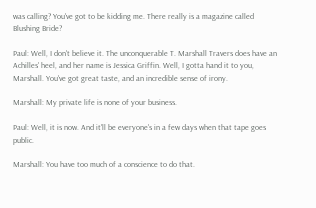was calling? You've got to be kidding me. There really is a magazine called Blushing Bride?

Paul: Well, I don't believe it. The unconquerable T. Marshall Travers does have an Achilles' heel, and her name is Jessica Griffin. Well, I gotta hand it to you, Marshall. You've got great taste, and an incredible sense of irony.

Marshall: My private life is none of your business.

Paul: Well, it is now. And it'll be everyone's in a few days when that tape goes public.

Marshall: You have too much of a conscience to do that.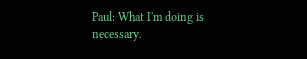Paul: What I'm doing is necessary.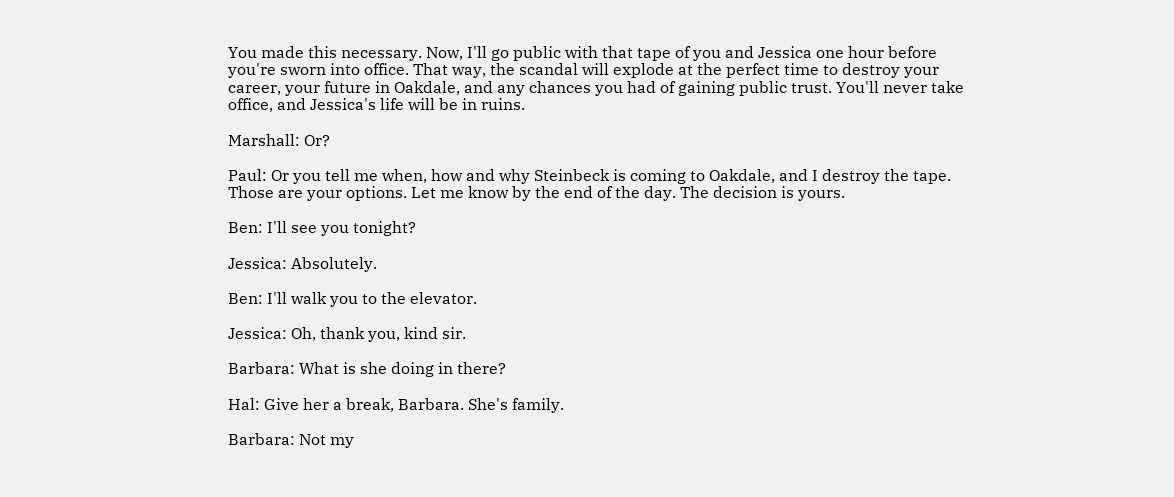You made this necessary. Now, I'll go public with that tape of you and Jessica one hour before you're sworn into office. That way, the scandal will explode at the perfect time to destroy your career, your future in Oakdale, and any chances you had of gaining public trust. You'll never take office, and Jessica's life will be in ruins.

Marshall: Or?

Paul: Or you tell me when, how and why Steinbeck is coming to Oakdale, and I destroy the tape. Those are your options. Let me know by the end of the day. The decision is yours.

Ben: I'll see you tonight?

Jessica: Absolutely.

Ben: I'll walk you to the elevator.

Jessica: Oh, thank you, kind sir.

Barbara: What is she doing in there?

Hal: Give her a break, Barbara. She's family.

Barbara: Not my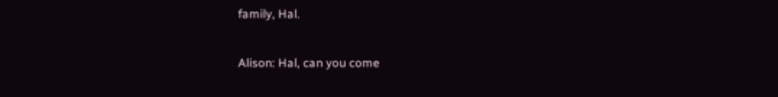family, Hal.

Alison: Hal, can you come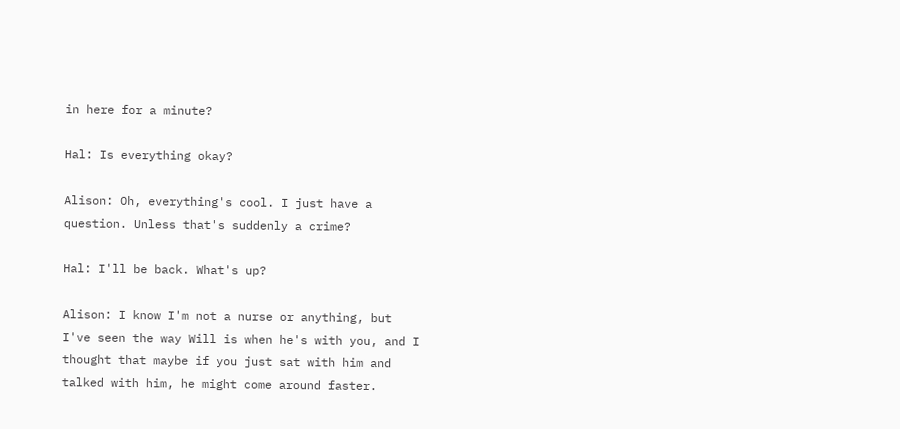in here for a minute?

Hal: Is everything okay?

Alison: Oh, everything's cool. I just have a question. Unless that's suddenly a crime?

Hal: I'll be back. What's up?

Alison: I know I'm not a nurse or anything, but I've seen the way Will is when he's with you, and I thought that maybe if you just sat with him and talked with him, he might come around faster.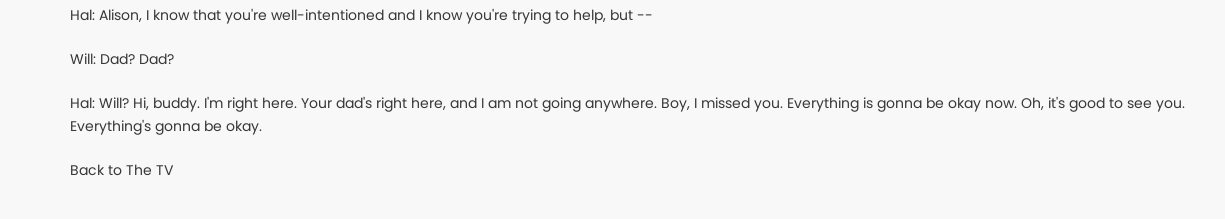Hal: Alison, I know that you're well-intentioned and I know you're trying to help, but --

Will: Dad? Dad?

Hal: Will? Hi, buddy. I'm right here. Your dad's right here, and I am not going anywhere. Boy, I missed you. Everything is gonna be okay now. Oh, it's good to see you. Everything's gonna be okay.

Back to The TV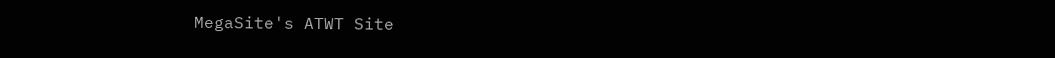MegaSite's ATWT Site